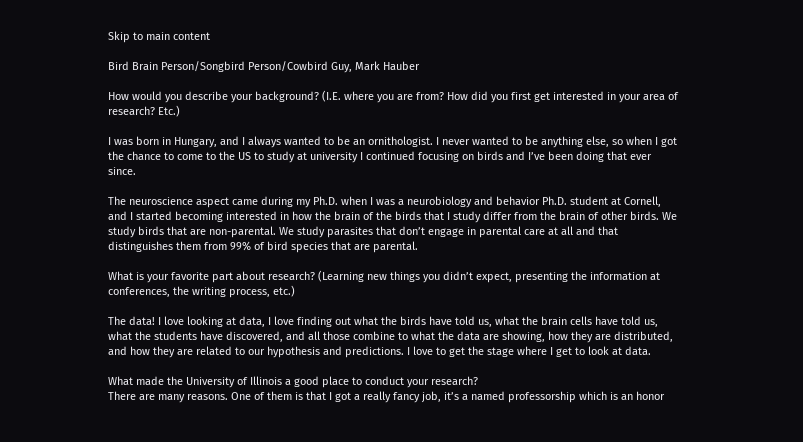Skip to main content

Bird Brain Person/Songbird Person/Cowbird Guy, Mark Hauber

How would you describe your background? (I.E. where you are from? How did you first get interested in your area of research? Etc.)

I was born in Hungary, and I always wanted to be an ornithologist. I never wanted to be anything else, so when I got the chance to come to the US to study at university I continued focusing on birds and I’ve been doing that ever since.

The neuroscience aspect came during my Ph.D. when I was a neurobiology and behavior Ph.D. student at Cornell, and I started becoming interested in how the brain of the birds that I study differ from the brain of other birds. We study birds that are non-parental. We study parasites that don’t engage in parental care at all and that distinguishes them from 99% of bird species that are parental.

What is your favorite part about research? (Learning new things you didn’t expect, presenting the information at conferences, the writing process, etc.)

The data! I love looking at data, I love finding out what the birds have told us, what the brain cells have told us, what the students have discovered, and all those combine to what the data are showing, how they are distributed, and how they are related to our hypothesis and predictions. I love to get the stage where I get to look at data.

What made the University of Illinois a good place to conduct your research?
There are many reasons. One of them is that I got a really fancy job, it’s a named professorship which is an honor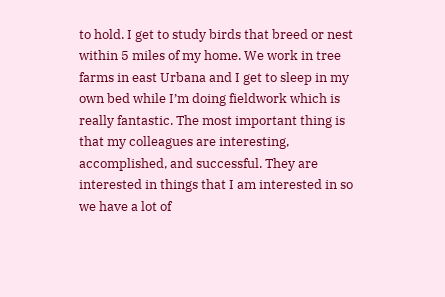to hold. I get to study birds that breed or nest within 5 miles of my home. We work in tree farms in east Urbana and I get to sleep in my own bed while I’m doing fieldwork which is really fantastic. The most important thing is that my colleagues are interesting, accomplished, and successful. They are interested in things that I am interested in so we have a lot of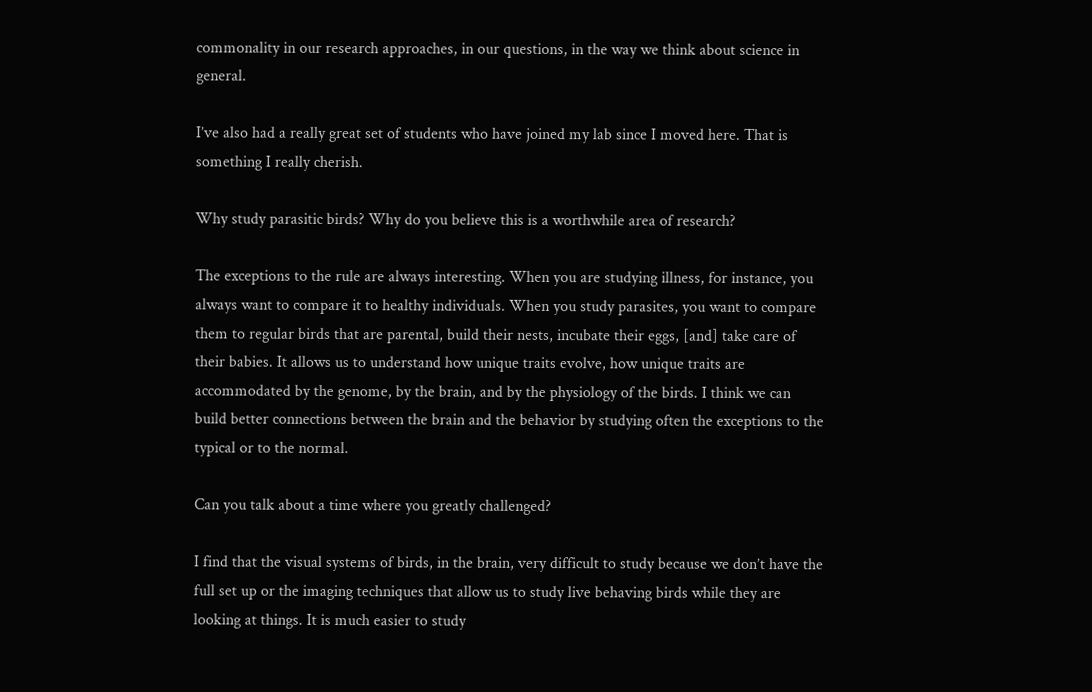commonality in our research approaches, in our questions, in the way we think about science in general.

I’ve also had a really great set of students who have joined my lab since I moved here. That is something I really cherish.

Why study parasitic birds? Why do you believe this is a worthwhile area of research?

The exceptions to the rule are always interesting. When you are studying illness, for instance, you always want to compare it to healthy individuals. When you study parasites, you want to compare them to regular birds that are parental, build their nests, incubate their eggs, [and] take care of their babies. It allows us to understand how unique traits evolve, how unique traits are accommodated by the genome, by the brain, and by the physiology of the birds. I think we can build better connections between the brain and the behavior by studying often the exceptions to the typical or to the normal.

Can you talk about a time where you greatly challenged?

I find that the visual systems of birds, in the brain, very difficult to study because we don’t have the full set up or the imaging techniques that allow us to study live behaving birds while they are looking at things. It is much easier to study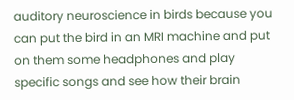auditory neuroscience in birds because you can put the bird in an MRI machine and put on them some headphones and play specific songs and see how their brain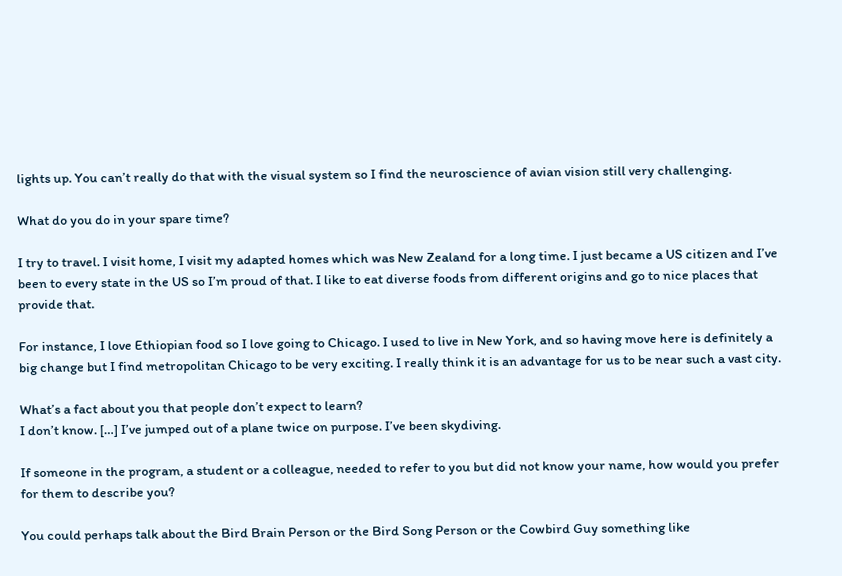lights up. You can’t really do that with the visual system so I find the neuroscience of avian vision still very challenging.

What do you do in your spare time?

I try to travel. I visit home, I visit my adapted homes which was New Zealand for a long time. I just became a US citizen and I’ve been to every state in the US so I’m proud of that. I like to eat diverse foods from different origins and go to nice places that provide that.

For instance, I love Ethiopian food so I love going to Chicago. I used to live in New York, and so having move here is definitely a big change but I find metropolitan Chicago to be very exciting. I really think it is an advantage for us to be near such a vast city.

What’s a fact about you that people don’t expect to learn?
I don’t know. […] I’ve jumped out of a plane twice on purpose. I’ve been skydiving.

If someone in the program, a student or a colleague, needed to refer to you but did not know your name, how would you prefer for them to describe you?

You could perhaps talk about the Bird Brain Person or the Bird Song Person or the Cowbird Guy something like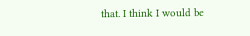that. I think I would be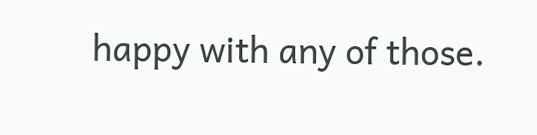happy with any of those.